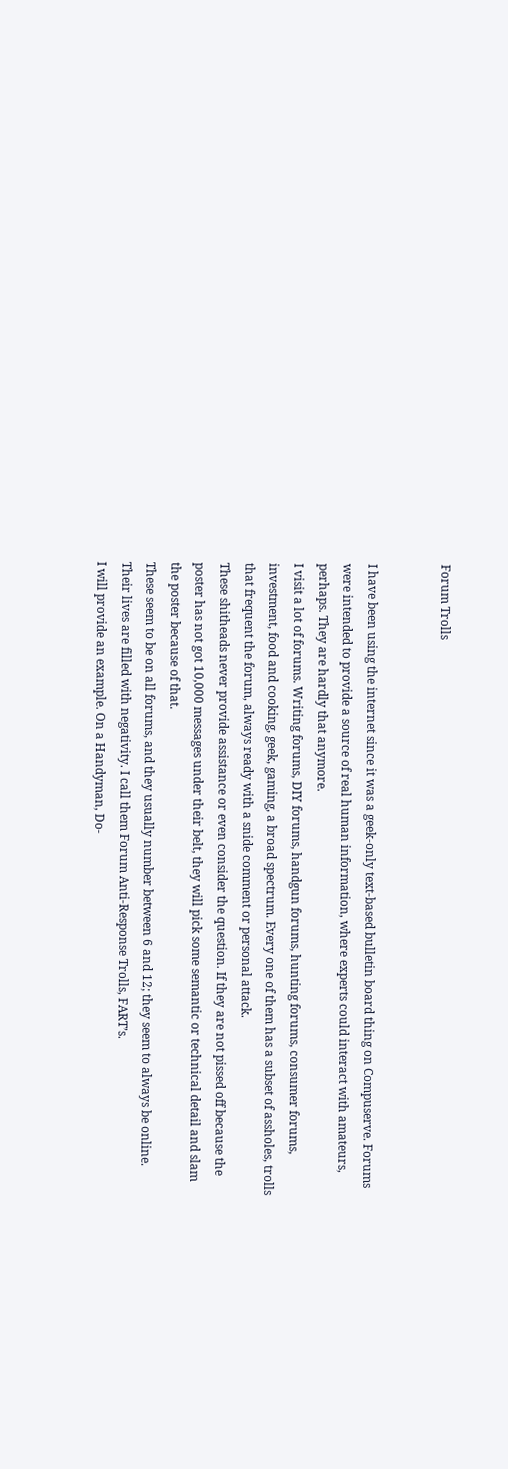Forum Trolls


I have been using the internet since it was a geek-only text-based bulletin board thing on Compuserve. Forums were intended to provide a source of real human information, where experts could interact with amateurs, perhaps. They are hardly that anymore.
I visit a lot of forums. Writing forums, DIY forums, handgun forums, hunting forums, consumer forums, investment, food and cooking, geek, gaming, a broad spectrum. Every one of them has a subset of assholes, trolls that frequent the forum, always ready with a snide comment or personal attack.
These shitheads never provide assistance or even consider the question. If they are not pissed off because the poster has not got 10,000 messages under their belt, they will pick some semantic or technical detail and slam the poster because of that.
These seem to be on all forums, and they usually number between 6 and 12; they seem to always be online. Their lives are filled with negativity. I call them Forum Anti-Response Trolls, FART’s.
I will provide an example. On a Handyman, Do-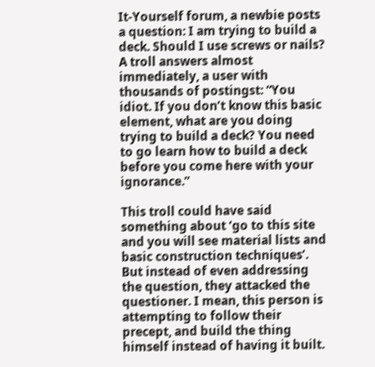It-Yourself forum, a newbie posts a question: I am trying to build a deck. Should I use screws or nails? A troll answers almost immediately, a user with thousands of postingst: “You idiot. If you don’t know this basic element, what are you doing trying to build a deck? You need to go learn how to build a deck before you come here with your ignorance.”

This troll could have said something about ‘go to this site and you will see material lists and basic construction techniques’. But instead of even addressing the question, they attacked the questioner. I mean, this person is attempting to follow their precept, and build the thing himself instead of having it built.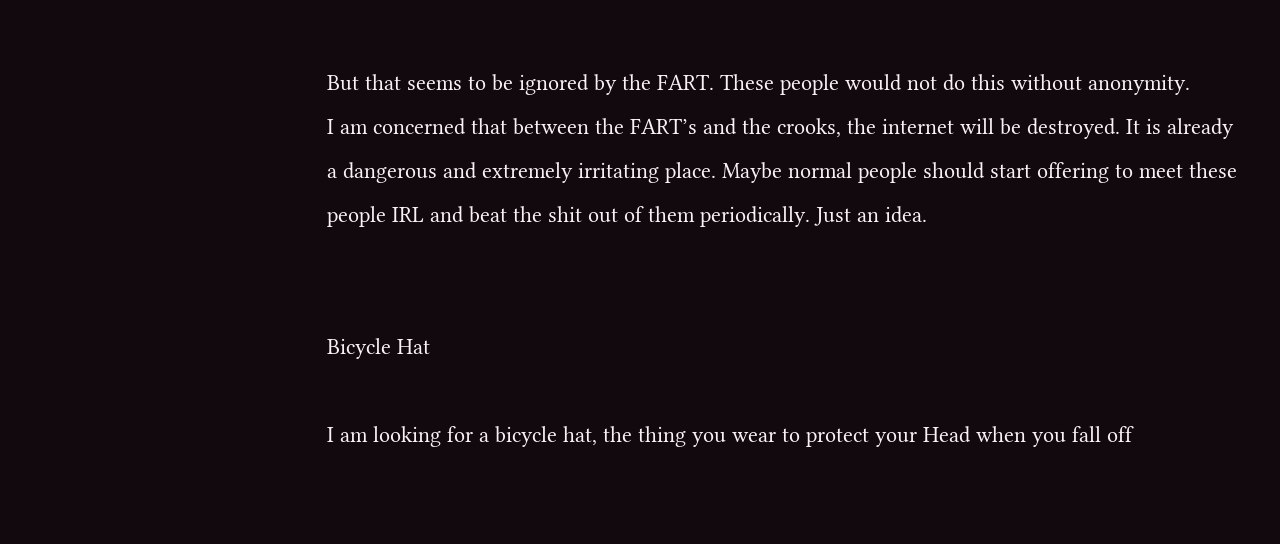But that seems to be ignored by the FART. These people would not do this without anonymity.
I am concerned that between the FART’s and the crooks, the internet will be destroyed. It is already a dangerous and extremely irritating place. Maybe normal people should start offering to meet these people IRL and beat the shit out of them periodically. Just an idea.


Bicycle Hat

I am looking for a bicycle hat, the thing you wear to protect your Head when you fall off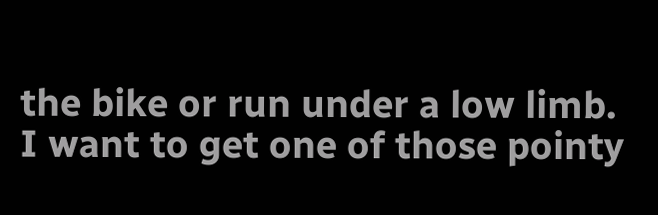the bike or run under a low limb. I want to get one of those pointy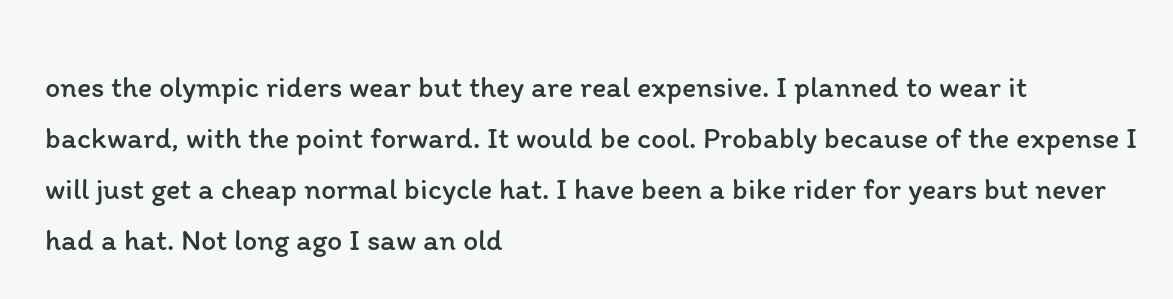ones the olympic riders wear but they are real expensive. I planned to wear it backward, with the point forward. It would be cool. Probably because of the expense I will just get a cheap normal bicycle hat. I have been a bike rider for years but never had a hat. Not long ago I saw an old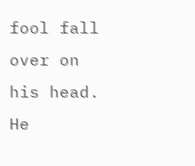fool fall over on his head. He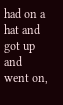had on a hat and got up and went on,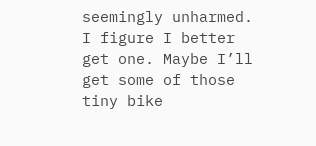seemingly unharmed. I figure I better get one. Maybe I’ll get some of those tiny bike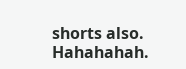shorts also. Hahahahah.